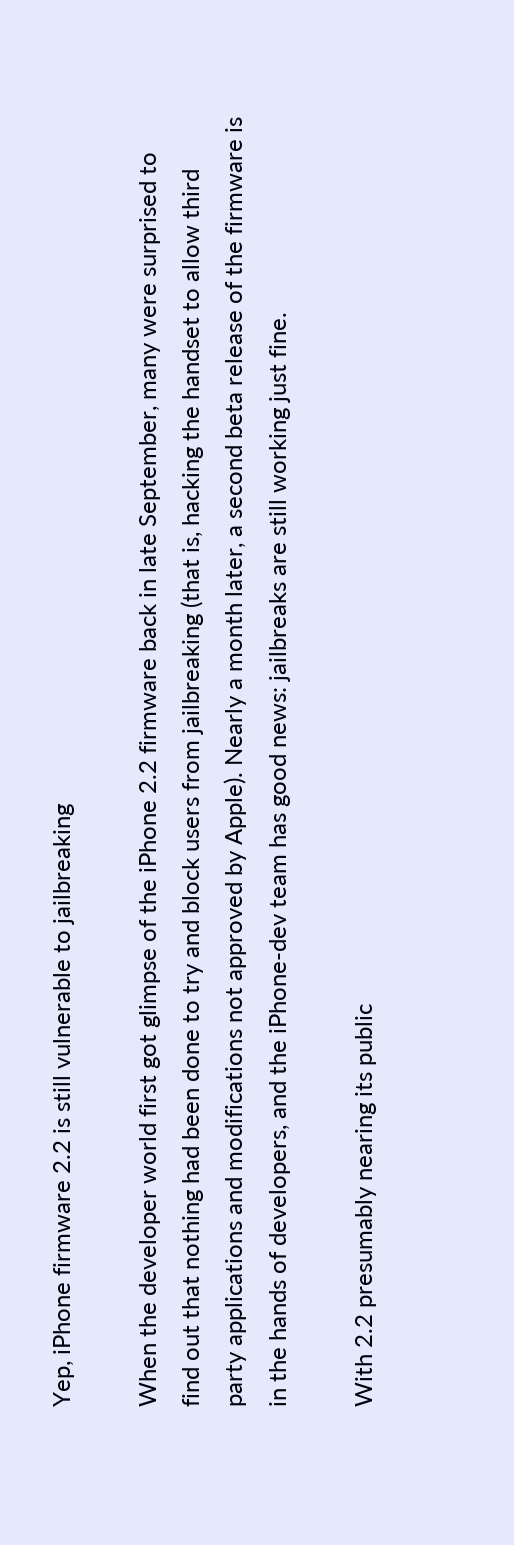Yep, iPhone firmware 2.2 is still vulnerable to jailbreaking

When the developer world first got glimpse of the iPhone 2.2 firmware back in late September, many were surprised to find out that nothing had been done to try and block users from jailbreaking (that is, hacking the handset to allow third party applications and modifications not approved by Apple). Nearly a month later, a second beta release of the firmware is in the hands of developers, and the iPhone-dev team has good news: jailbreaks are still working just fine.

With 2.2 presumably nearing its public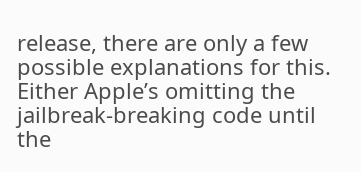release, there are only a few possible explanations for this. Either Apple’s omitting the jailbreak-breaking code until the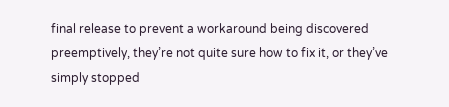final release to prevent a workaround being discovered preemptively, they’re not quite sure how to fix it, or they’ve simply stopped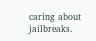caring about jailbreaks.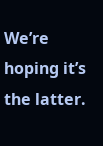We’re hoping it’s the latter.